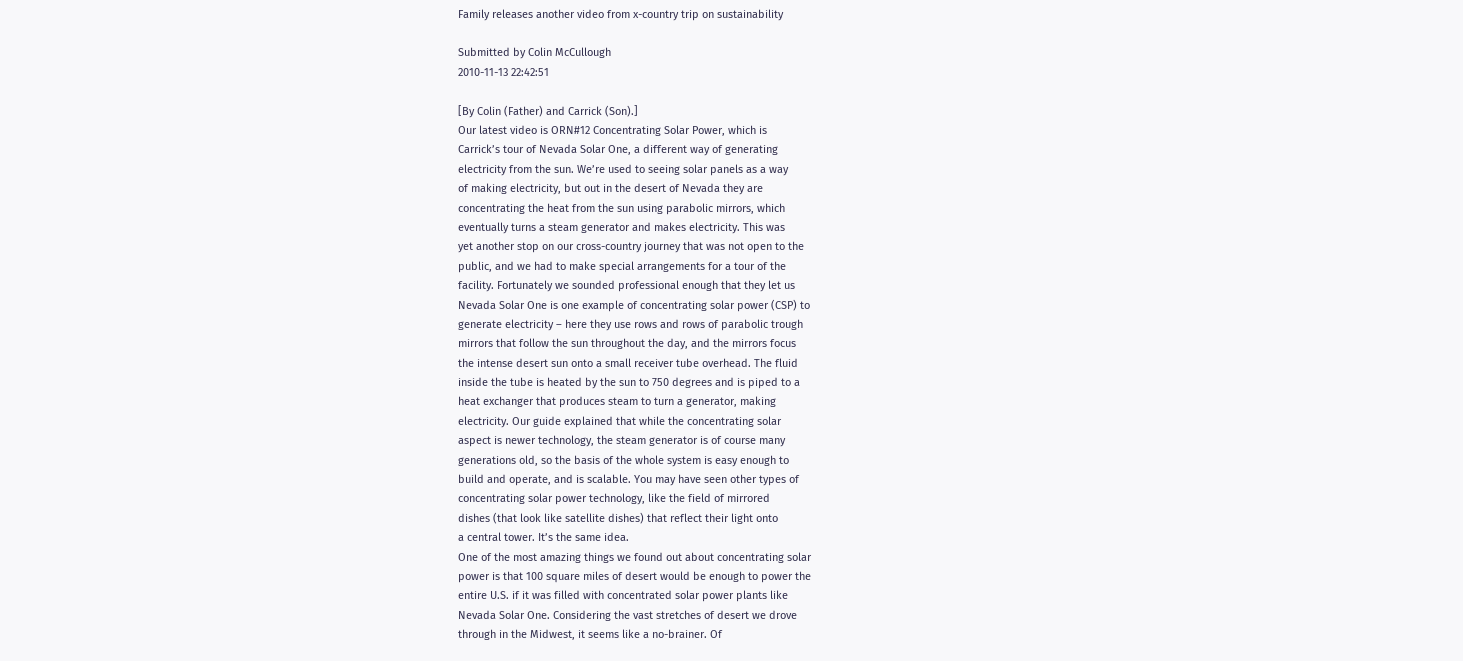Family releases another video from x-country trip on sustainability

Submitted by Colin McCullough
2010-11-13 22:42:51

[By Colin (Father) and Carrick (Son).]
Our latest video is ORN#12 Concentrating Solar Power, which is
Carrick’s tour of Nevada Solar One, a different way of generating
electricity from the sun. We’re used to seeing solar panels as a way
of making electricity, but out in the desert of Nevada they are
concentrating the heat from the sun using parabolic mirrors, which
eventually turns a steam generator and makes electricity. This was
yet another stop on our cross-country journey that was not open to the
public, and we had to make special arrangements for a tour of the
facility. Fortunately we sounded professional enough that they let us
Nevada Solar One is one example of concentrating solar power (CSP) to
generate electricity – here they use rows and rows of parabolic trough
mirrors that follow the sun throughout the day, and the mirrors focus
the intense desert sun onto a small receiver tube overhead. The fluid
inside the tube is heated by the sun to 750 degrees and is piped to a
heat exchanger that produces steam to turn a generator, making
electricity. Our guide explained that while the concentrating solar
aspect is newer technology, the steam generator is of course many
generations old, so the basis of the whole system is easy enough to
build and operate, and is scalable. You may have seen other types of
concentrating solar power technology, like the field of mirrored
dishes (that look like satellite dishes) that reflect their light onto
a central tower. It’s the same idea.
One of the most amazing things we found out about concentrating solar
power is that 100 square miles of desert would be enough to power the
entire U.S. if it was filled with concentrated solar power plants like
Nevada Solar One. Considering the vast stretches of desert we drove
through in the Midwest, it seems like a no-brainer. Of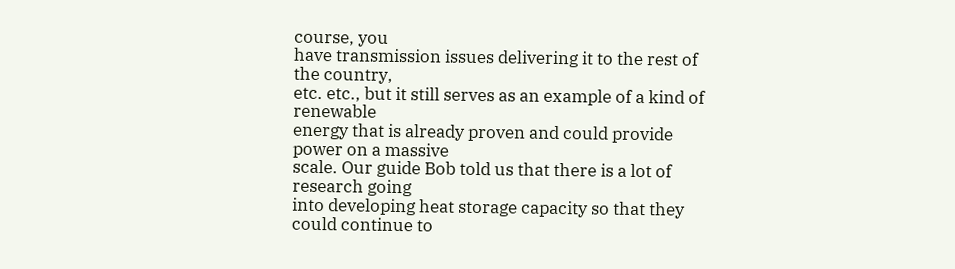course, you
have transmission issues delivering it to the rest of the country,
etc. etc., but it still serves as an example of a kind of renewable
energy that is already proven and could provide power on a massive
scale. Our guide Bob told us that there is a lot of research going
into developing heat storage capacity so that they could continue to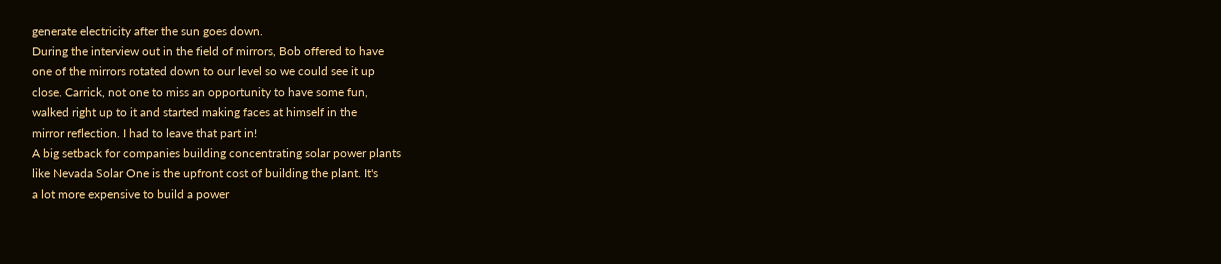generate electricity after the sun goes down.
During the interview out in the field of mirrors, Bob offered to have
one of the mirrors rotated down to our level so we could see it up
close. Carrick, not one to miss an opportunity to have some fun,
walked right up to it and started making faces at himself in the
mirror reflection. I had to leave that part in!
A big setback for companies building concentrating solar power plants
like Nevada Solar One is the upfront cost of building the plant. It's
a lot more expensive to build a power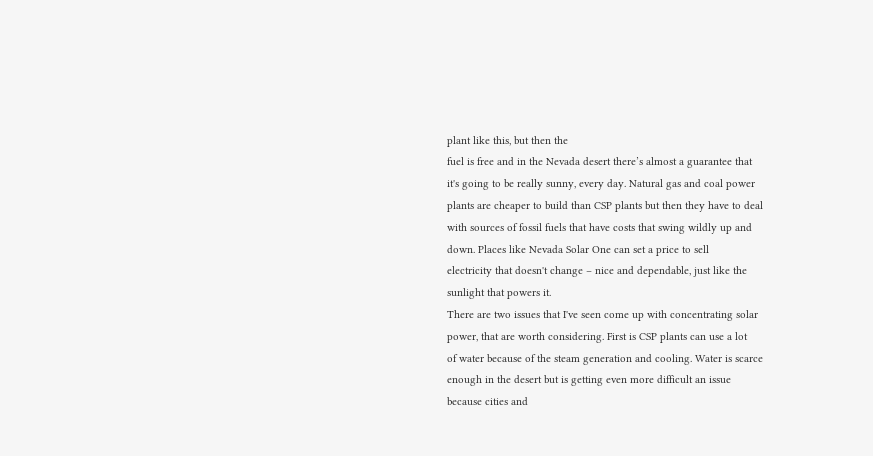plant like this, but then the
fuel is free and in the Nevada desert there’s almost a guarantee that
it's going to be really sunny, every day. Natural gas and coal power
plants are cheaper to build than CSP plants but then they have to deal
with sources of fossil fuels that have costs that swing wildly up and
down. Places like Nevada Solar One can set a price to sell
electricity that doesn't change – nice and dependable, just like the
sunlight that powers it.
There are two issues that I've seen come up with concentrating solar
power, that are worth considering. First is CSP plants can use a lot
of water because of the steam generation and cooling. Water is scarce
enough in the desert but is getting even more difficult an issue
because cities and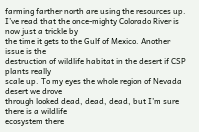farming farther north are using the resources up.
I’ve read that the once-mighty Colorado River is now just a trickle by
the time it gets to the Gulf of Mexico. Another issue is the
destruction of wildlife habitat in the desert if CSP plants really
scale up. To my eyes the whole region of Nevada desert we drove
through looked dead, dead, dead, but I’m sure there is a wildlife
ecosystem there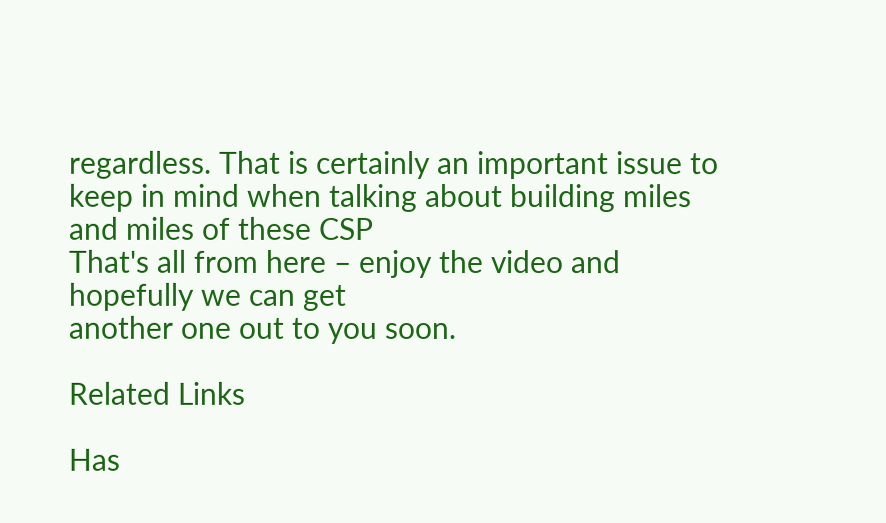regardless. That is certainly an important issue to
keep in mind when talking about building miles and miles of these CSP
That's all from here – enjoy the video and hopefully we can get
another one out to you soon.

Related Links

Has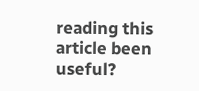reading this article been useful?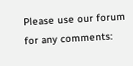Please use our forum for any comments: